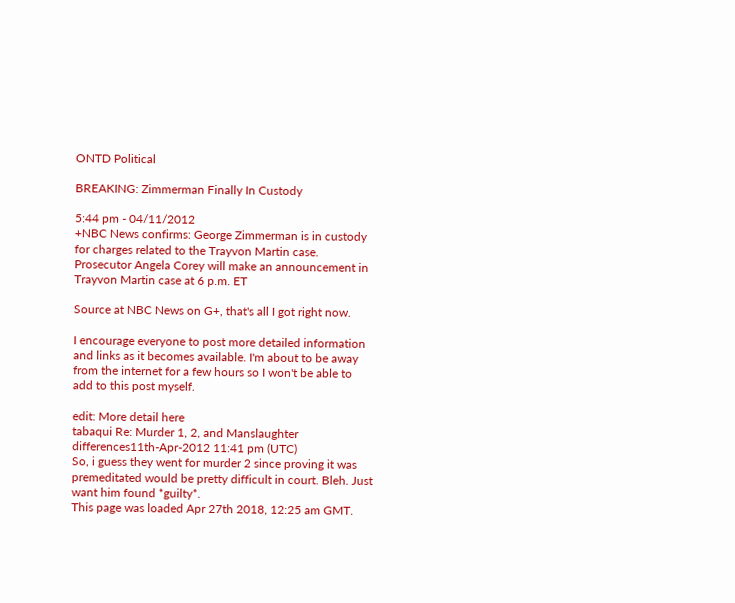ONTD Political

BREAKING: Zimmerman Finally In Custody

5:44 pm - 04/11/2012
+NBC News confirms: George Zimmerman is in custody for charges related to the Trayvon Martin case. Prosecutor Angela Corey will make an announcement in Trayvon Martin case at 6 p.m. ET

Source at NBC News on G+, that's all I got right now.

I encourage everyone to post more detailed information and links as it becomes available. I'm about to be away from the internet for a few hours so I won't be able to add to this post myself.

edit: More detail here
tabaqui Re: Murder 1, 2, and Manslaughter differences11th-Apr-2012 11:41 pm (UTC)
So, i guess they went for murder 2 since proving it was premeditated would be pretty difficult in court. Bleh. Just want him found *guilty*.
This page was loaded Apr 27th 2018, 12:25 am GMT.